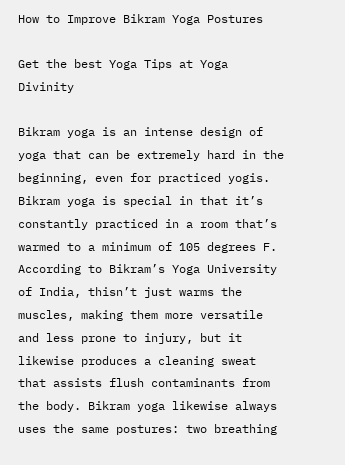How to Improve Bikram Yoga Postures

Get the best Yoga Tips at Yoga Divinity

Bikram yoga is an intense design of yoga that can be extremely hard in the beginning, even for practiced yogis. Bikram yoga is special in that it’s constantly practiced in a room that’s warmed to a minimum of 105 degrees F. According to Bikram’s Yoga University of India, thisn’t just warms the muscles, making them more versatile and less prone to injury, but it likewise produces a cleaning sweat that assists flush contaminants from the body. Bikram yoga likewise always uses the same postures: two breathing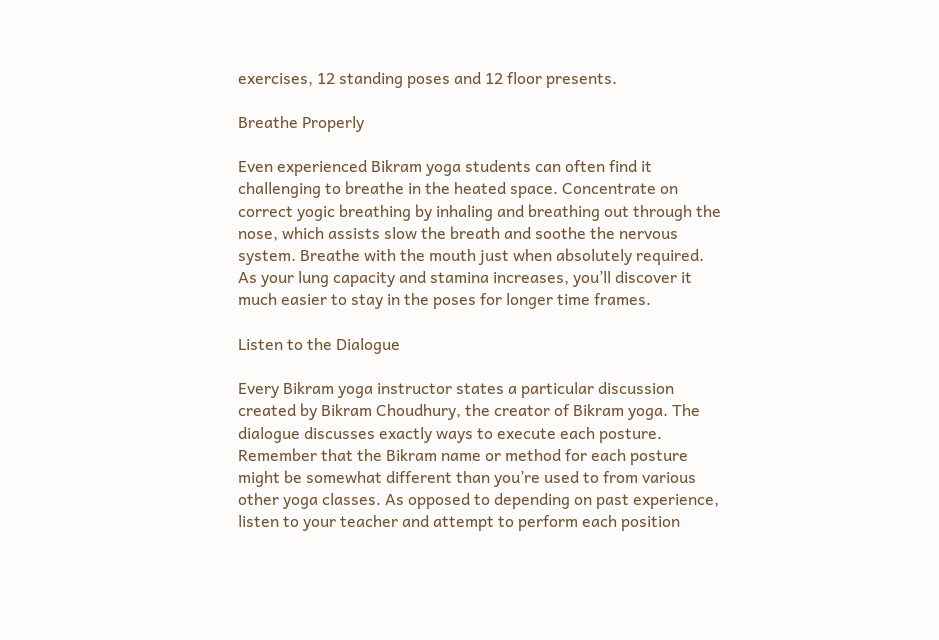exercises, 12 standing poses and 12 floor presents.

Breathe Properly

Even experienced Bikram yoga students can often find it challenging to breathe in the heated space. Concentrate on correct yogic breathing by inhaling and breathing out through the nose, which assists slow the breath and soothe the nervous system. Breathe with the mouth just when absolutely required. As your lung capacity and stamina increases, you’ll discover it much easier to stay in the poses for longer time frames.

Listen to the Dialogue

Every Bikram yoga instructor states a particular discussion created by Bikram Choudhury, the creator of Bikram yoga. The dialogue discusses exactly ways to execute each posture. Remember that the Bikram name or method for each posture might be somewhat different than you’re used to from various other yoga classes. As opposed to depending on past experience, listen to your teacher and attempt to perform each position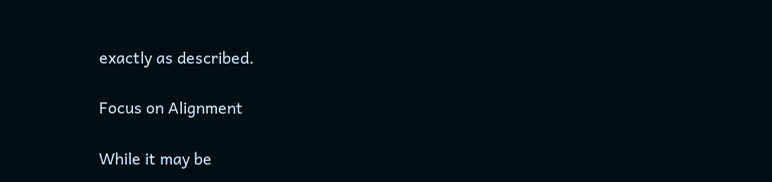exactly as described.

Focus on Alignment

While it may be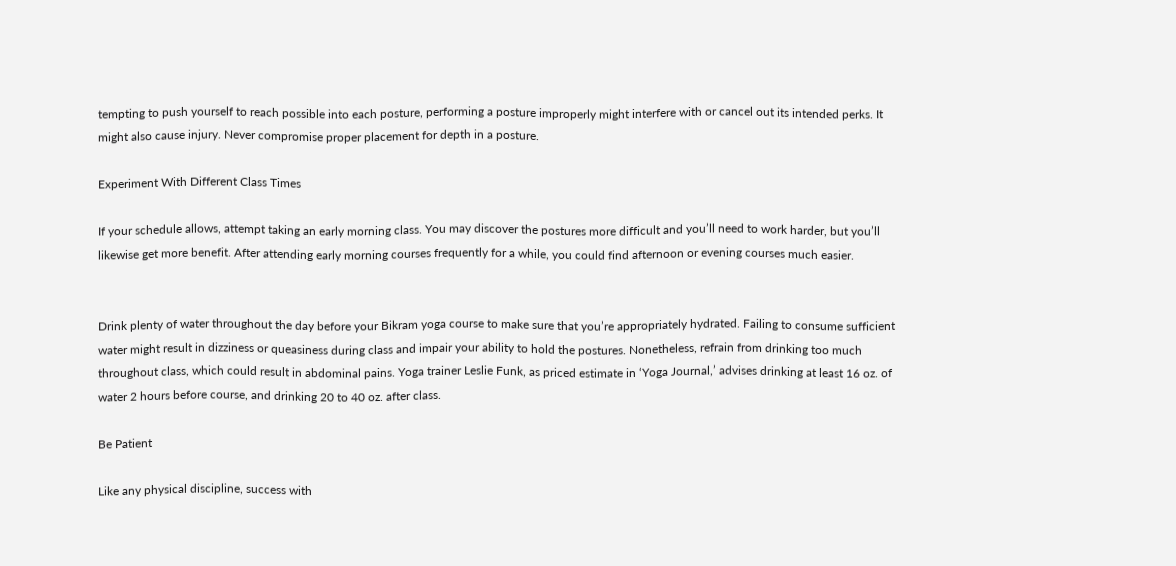tempting to push yourself to reach possible into each posture, performing a posture improperly might interfere with or cancel out its intended perks. It might also cause injury. Never compromise proper placement for depth in a posture.

Experiment With Different Class Times

If your schedule allows, attempt taking an early morning class. You may discover the postures more difficult and you’ll need to work harder, but you’ll likewise get more benefit. After attending early morning courses frequently for a while, you could find afternoon or evening courses much easier.


Drink plenty of water throughout the day before your Bikram yoga course to make sure that you’re appropriately hydrated. Failing to consume sufficient water might result in dizziness or queasiness during class and impair your ability to hold the postures. Nonetheless, refrain from drinking too much throughout class, which could result in abdominal pains. Yoga trainer Leslie Funk, as priced estimate in ‘Yoga Journal,’ advises drinking at least 16 oz. of water 2 hours before course, and drinking 20 to 40 oz. after class.

Be Patient

Like any physical discipline, success with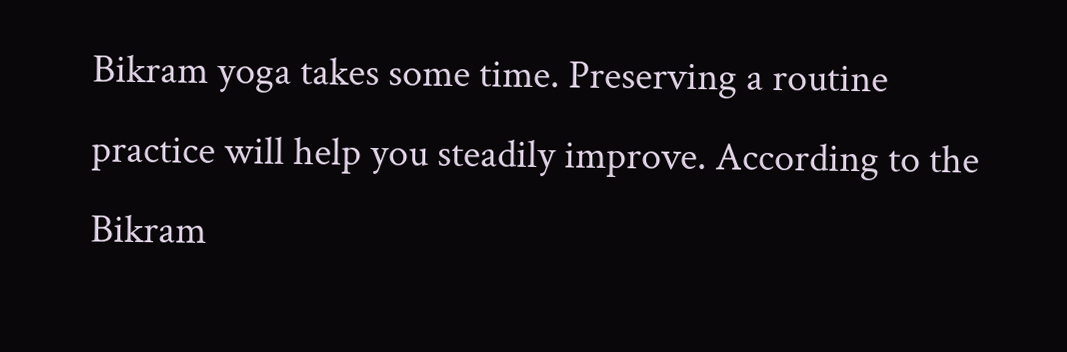Bikram yoga takes some time. Preserving a routine practice will help you steadily improve. According to the Bikram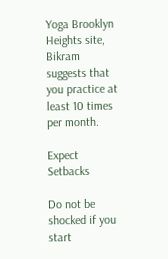Yoga Brooklyn Heights site, Bikram suggests that you practice at least 10 times per month.

Expect Setbacks

Do not be shocked if you start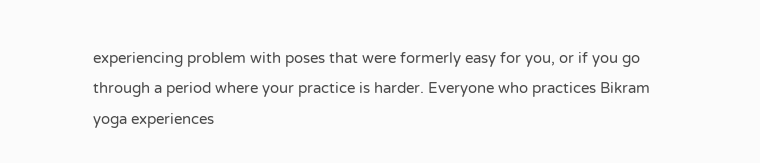experiencing problem with poses that were formerly easy for you, or if you go through a period where your practice is harder. Everyone who practices Bikram yoga experiences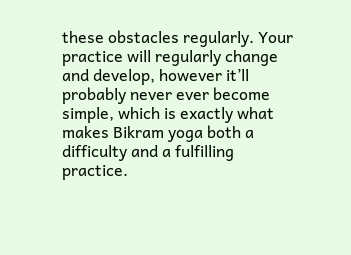these obstacles regularly. Your practice will regularly change and develop, however it’ll probably never ever become simple, which is exactly what makes Bikram yoga both a difficulty and a fulfilling practice.